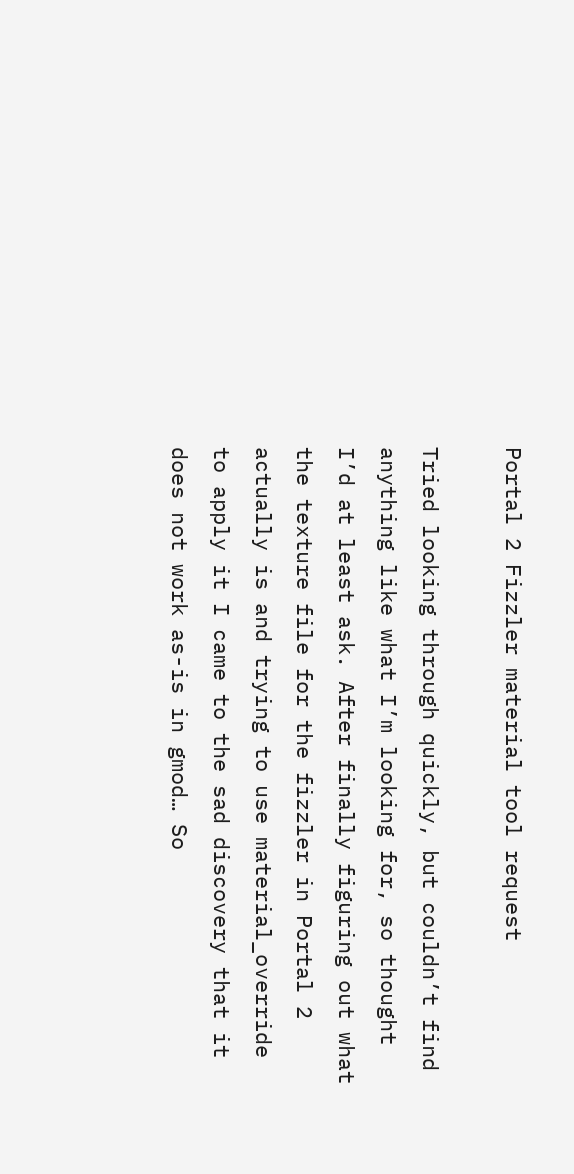Portal 2 Fizzler material tool request

Tried looking through quickly, but couldn’t find anything like what I’m looking for, so thought I’d at least ask. After finally figuring out what the texture file for the fizzler in Portal 2 actually is and trying to use material_override to apply it I came to the sad discovery that it does not work as-is in gmod… So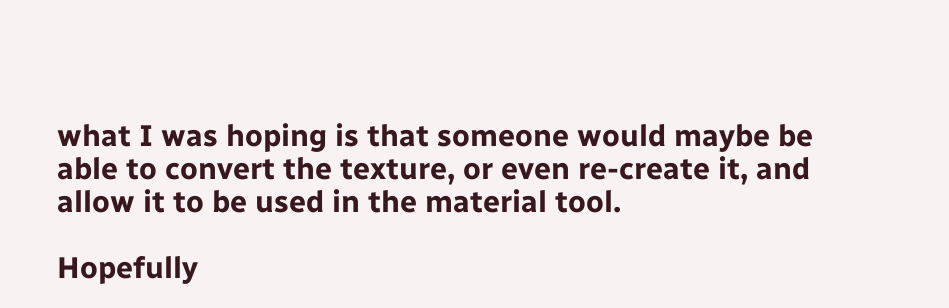what I was hoping is that someone would maybe be able to convert the texture, or even re-create it, and allow it to be used in the material tool.

Hopefully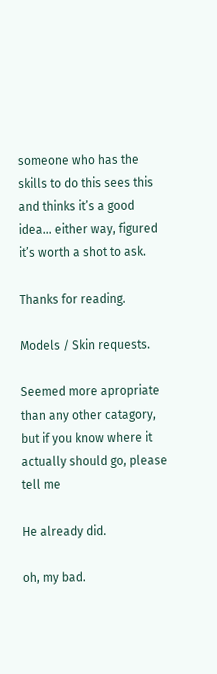someone who has the skills to do this sees this and thinks it’s a good idea… either way, figured it’s worth a shot to ask.

Thanks for reading.

Models / Skin requests.

Seemed more apropriate than any other catagory, but if you know where it actually should go, please tell me

He already did.

oh, my bad.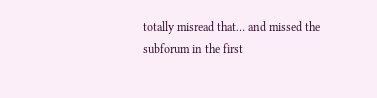totally misread that… and missed the subforum in the first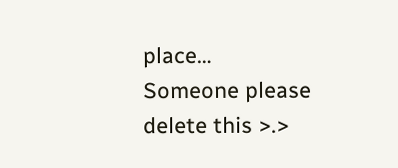place… Someone please delete this >.>